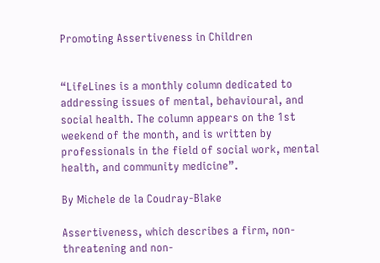Promoting Assertiveness in Children


“LifeLines is a monthly column dedicated to addressing issues of mental, behavioural, and social health. The column appears on the 1st weekend of the month, and is written by professionals in the field of social work, mental health, and community medicine”.

By Michele de la Coudray-Blake

Assertiveness, which describes a firm, non-threatening and non-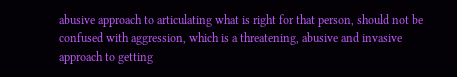abusive approach to articulating what is right for that person, should not be confused with aggression, which is a threatening, abusive and invasive approach to getting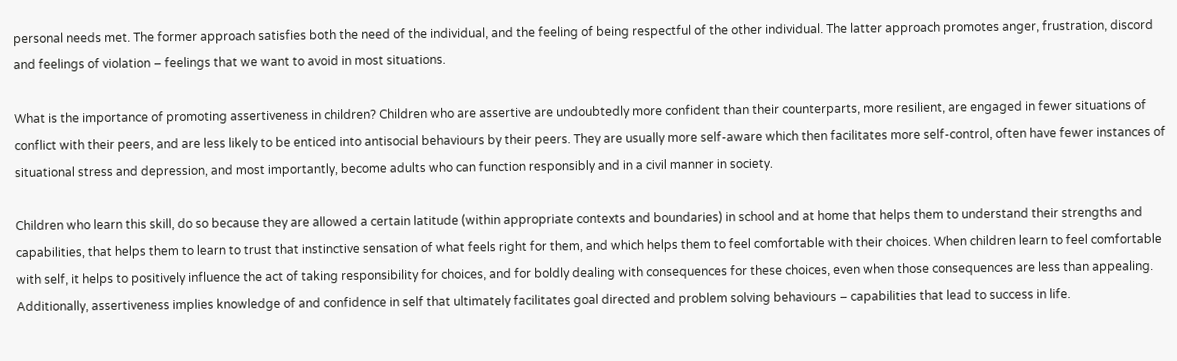personal needs met. The former approach satisfies both the need of the individual, and the feeling of being respectful of the other individual. The latter approach promotes anger, frustration, discord and feelings of violation – feelings that we want to avoid in most situations.

What is the importance of promoting assertiveness in children? Children who are assertive are undoubtedly more confident than their counterparts, more resilient, are engaged in fewer situations of conflict with their peers, and are less likely to be enticed into antisocial behaviours by their peers. They are usually more self-aware which then facilitates more self-control, often have fewer instances of situational stress and depression, and most importantly, become adults who can function responsibly and in a civil manner in society.

Children who learn this skill, do so because they are allowed a certain latitude (within appropriate contexts and boundaries) in school and at home that helps them to understand their strengths and capabilities, that helps them to learn to trust that instinctive sensation of what feels right for them, and which helps them to feel comfortable with their choices. When children learn to feel comfortable with self, it helps to positively influence the act of taking responsibility for choices, and for boldly dealing with consequences for these choices, even when those consequences are less than appealing. Additionally, assertiveness implies knowledge of and confidence in self that ultimately facilitates goal directed and problem solving behaviours – capabilities that lead to success in life.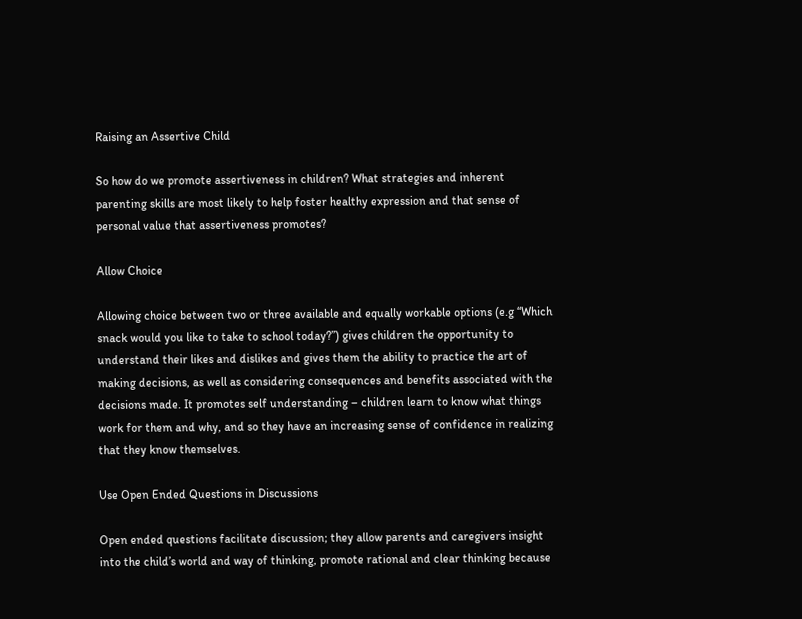Raising an Assertive Child

So how do we promote assertiveness in children? What strategies and inherent parenting skills are most likely to help foster healthy expression and that sense of personal value that assertiveness promotes?

Allow Choice

Allowing choice between two or three available and equally workable options (e.g “Which snack would you like to take to school today?”) gives children the opportunity to understand their likes and dislikes and gives them the ability to practice the art of making decisions, as well as considering consequences and benefits associated with the decisions made. It promotes self understanding – children learn to know what things work for them and why, and so they have an increasing sense of confidence in realizing that they know themselves.

Use Open Ended Questions in Discussions

Open ended questions facilitate discussion; they allow parents and caregivers insight into the child’s world and way of thinking, promote rational and clear thinking because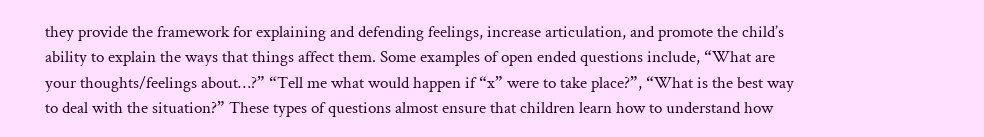they provide the framework for explaining and defending feelings, increase articulation, and promote the child’s ability to explain the ways that things affect them. Some examples of open ended questions include, “What are your thoughts/feelings about…?” “Tell me what would happen if “x” were to take place?”, “What is the best way to deal with the situation?” These types of questions almost ensure that children learn how to understand how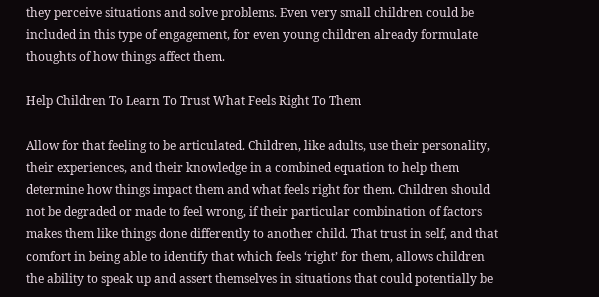they perceive situations and solve problems. Even very small children could be included in this type of engagement, for even young children already formulate thoughts of how things affect them.

Help Children To Learn To Trust What Feels Right To Them

Allow for that feeling to be articulated. Children, like adults, use their personality, their experiences, and their knowledge in a combined equation to help them determine how things impact them and what feels right for them. Children should not be degraded or made to feel wrong, if their particular combination of factors makes them like things done differently to another child. That trust in self, and that comfort in being able to identify that which feels ‘right’ for them, allows children the ability to speak up and assert themselves in situations that could potentially be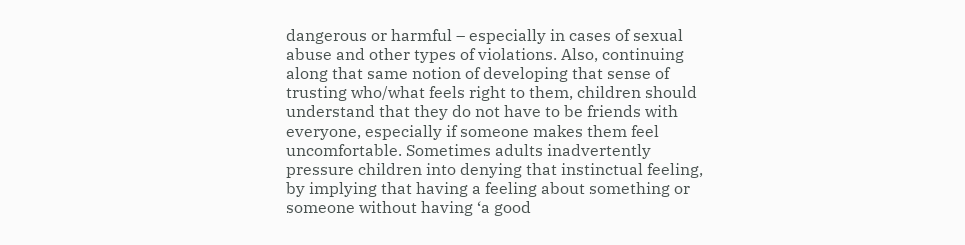dangerous or harmful – especially in cases of sexual abuse and other types of violations. Also, continuing along that same notion of developing that sense of trusting who/what feels right to them, children should understand that they do not have to be friends with everyone, especially if someone makes them feel uncomfortable. Sometimes adults inadvertently pressure children into denying that instinctual feeling, by implying that having a feeling about something or someone without having ‘a good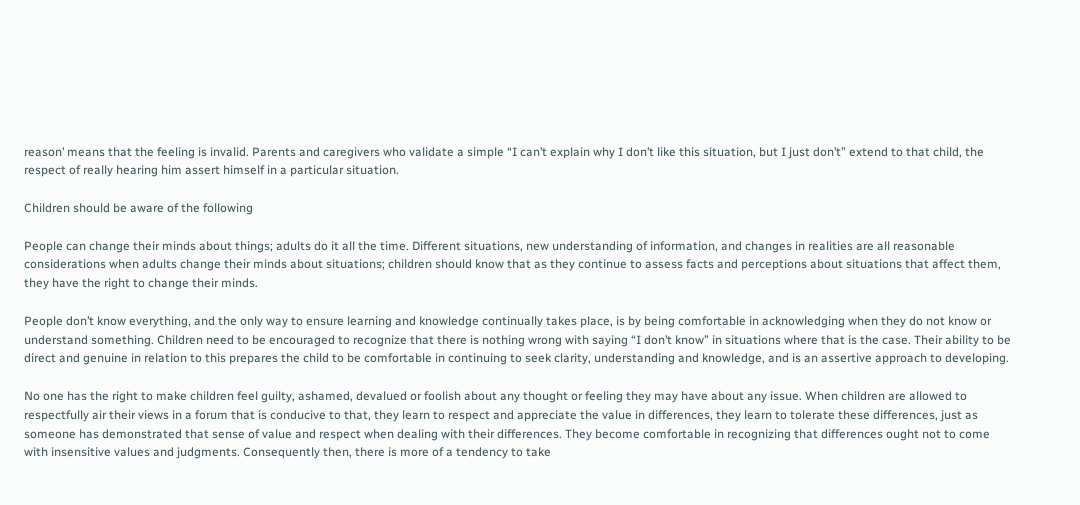reason’ means that the feeling is invalid. Parents and caregivers who validate a simple “I can’t explain why I don’t like this situation, but I just don’t” extend to that child, the respect of really hearing him assert himself in a particular situation.

Children should be aware of the following

People can change their minds about things; adults do it all the time. Different situations, new understanding of information, and changes in realities are all reasonable considerations when adults change their minds about situations; children should know that as they continue to assess facts and perceptions about situations that affect them, they have the right to change their minds.

People don’t know everything, and the only way to ensure learning and knowledge continually takes place, is by being comfortable in acknowledging when they do not know or understand something. Children need to be encouraged to recognize that there is nothing wrong with saying “I don’t know” in situations where that is the case. Their ability to be direct and genuine in relation to this prepares the child to be comfortable in continuing to seek clarity, understanding and knowledge, and is an assertive approach to developing.

No one has the right to make children feel guilty, ashamed, devalued or foolish about any thought or feeling they may have about any issue. When children are allowed to respectfully air their views in a forum that is conducive to that, they learn to respect and appreciate the value in differences, they learn to tolerate these differences, just as someone has demonstrated that sense of value and respect when dealing with their differences. They become comfortable in recognizing that differences ought not to come with insensitive values and judgments. Consequently then, there is more of a tendency to take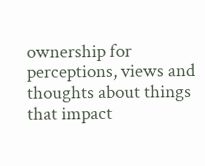ownership for perceptions, views and thoughts about things that impact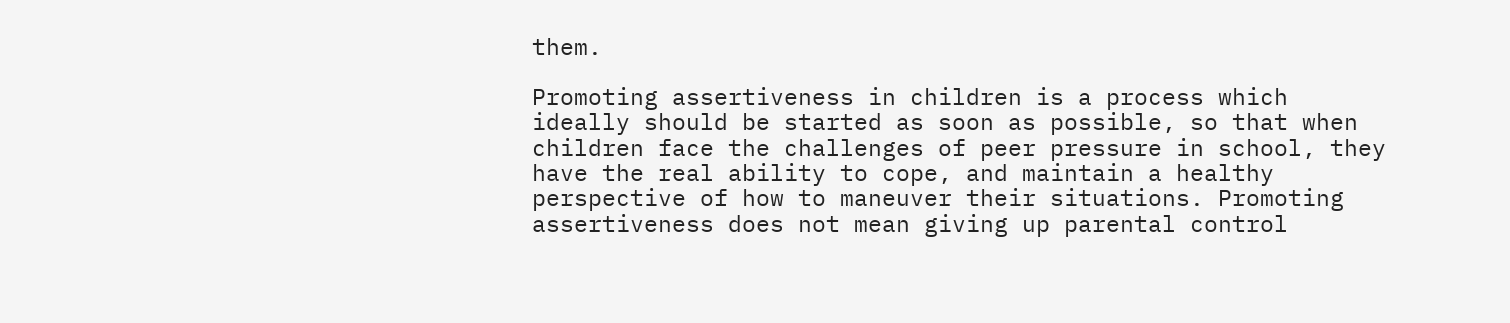them.

Promoting assertiveness in children is a process which ideally should be started as soon as possible, so that when children face the challenges of peer pressure in school, they have the real ability to cope, and maintain a healthy perspective of how to maneuver their situations. Promoting assertiveness does not mean giving up parental control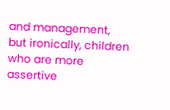and management, but ironically, children who are more assertive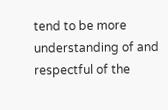tend to be more understanding of and respectful of the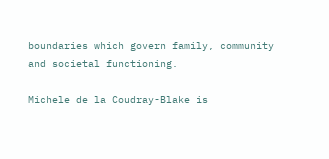boundaries which govern family, community and societal functioning.

Michele de la Coudray-Blake is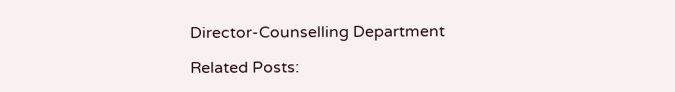Director-Counselling Department

Related Posts: